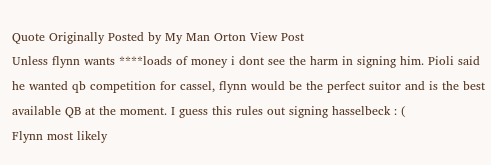Quote Originally Posted by My Man Orton View Post
Unless flynn wants ****loads of money i dont see the harm in signing him. Pioli said he wanted qb competition for cassel, flynn would be the perfect suitor and is the best available QB at the moment. I guess this rules out signing hasselbeck : (
Flynn most likely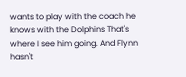wants to play with the coach he knows with the Dolphins That's where I see him going. And Flynn hasn't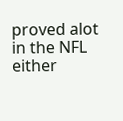proved alot in the NFL either